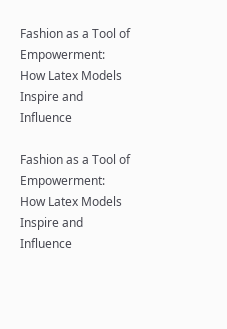Fashion as a Tool of Empowerment: How Latex Models Inspire and Influence

Fashion as a Tool of Empowerment: How Latex Models Inspire and Influence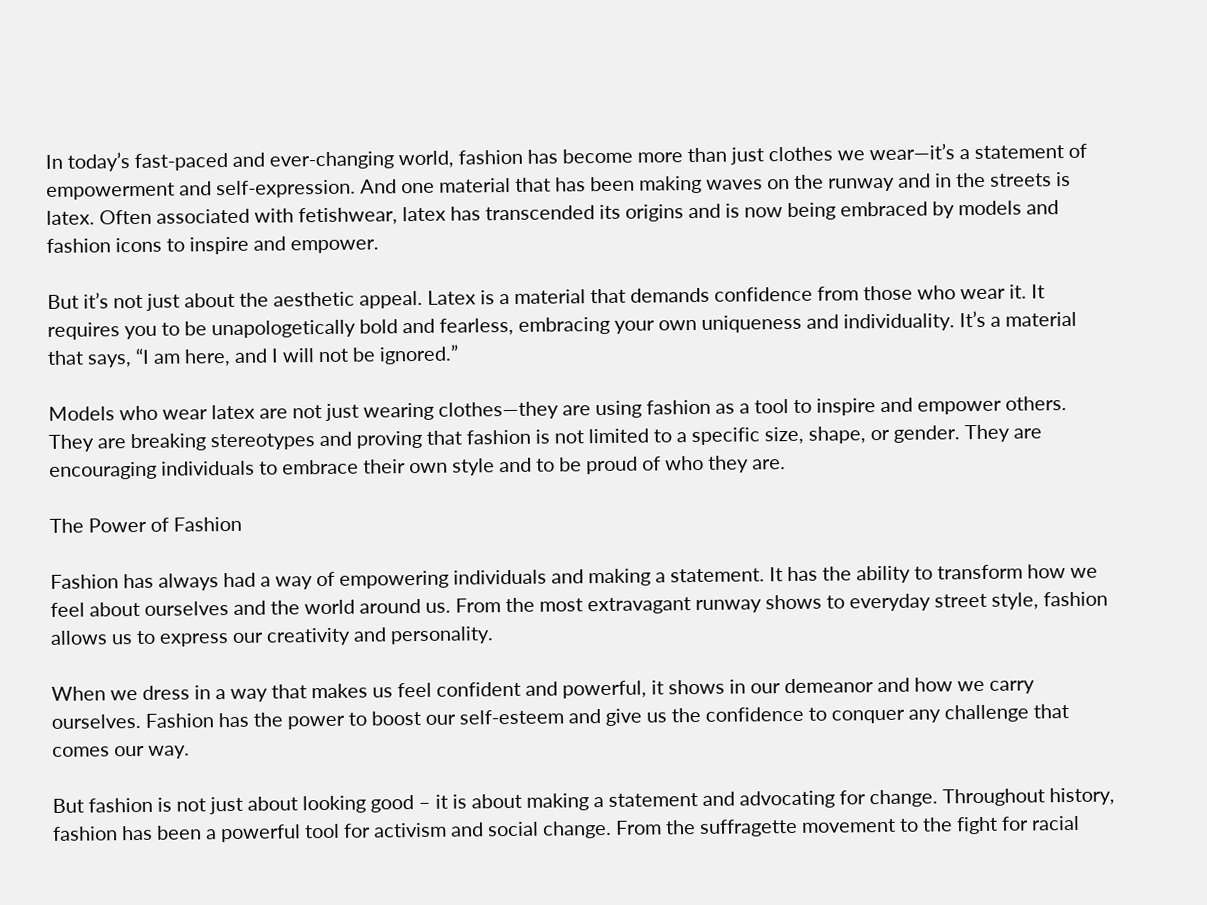In today’s fast-paced and ever-changing world, fashion has become more than just clothes we wear—it’s a statement of empowerment and self-expression. And one material that has been making waves on the runway and in the streets is latex. Often associated with fetishwear, latex has transcended its origins and is now being embraced by models and fashion icons to inspire and empower.

But it’s not just about the aesthetic appeal. Latex is a material that demands confidence from those who wear it. It requires you to be unapologetically bold and fearless, embracing your own uniqueness and individuality. It’s a material that says, “I am here, and I will not be ignored.”

Models who wear latex are not just wearing clothes—they are using fashion as a tool to inspire and empower others. They are breaking stereotypes and proving that fashion is not limited to a specific size, shape, or gender. They are encouraging individuals to embrace their own style and to be proud of who they are.

The Power of Fashion

Fashion has always had a way of empowering individuals and making a statement. It has the ability to transform how we feel about ourselves and the world around us. From the most extravagant runway shows to everyday street style, fashion allows us to express our creativity and personality.

When we dress in a way that makes us feel confident and powerful, it shows in our demeanor and how we carry ourselves. Fashion has the power to boost our self-esteem and give us the confidence to conquer any challenge that comes our way.

But fashion is not just about looking good – it is about making a statement and advocating for change. Throughout history, fashion has been a powerful tool for activism and social change. From the suffragette movement to the fight for racial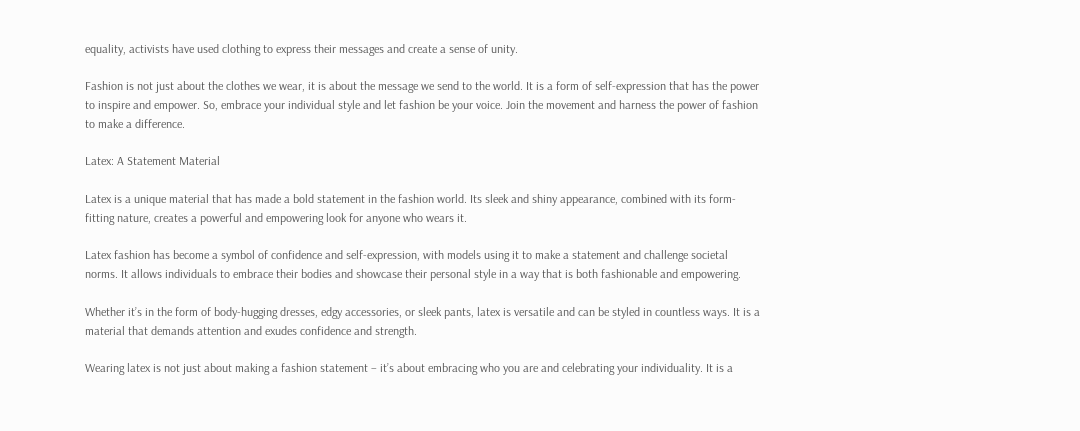equality, activists have used clothing to express their messages and create a sense of unity.

Fashion is not just about the clothes we wear, it is about the message we send to the world. It is a form of self-expression that has the power to inspire and empower. So, embrace your individual style and let fashion be your voice. Join the movement and harness the power of fashion to make a difference.

Latex: A Statement Material

Latex is a unique material that has made a bold statement in the fashion world. Its sleek and shiny appearance, combined with its form-fitting nature, creates a powerful and empowering look for anyone who wears it.

Latex fashion has become a symbol of confidence and self-expression, with models using it to make a statement and challenge societal norms. It allows individuals to embrace their bodies and showcase their personal style in a way that is both fashionable and empowering.

Whether it’s in the form of body-hugging dresses, edgy accessories, or sleek pants, latex is versatile and can be styled in countless ways. It is a material that demands attention and exudes confidence and strength.

Wearing latex is not just about making a fashion statement – it’s about embracing who you are and celebrating your individuality. It is a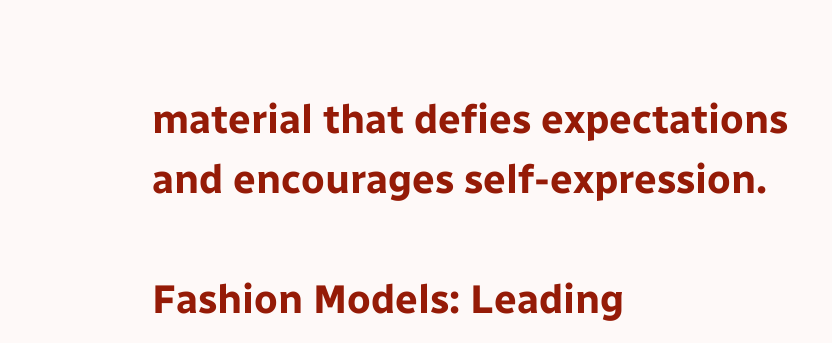material that defies expectations and encourages self-expression.

Fashion Models: Leading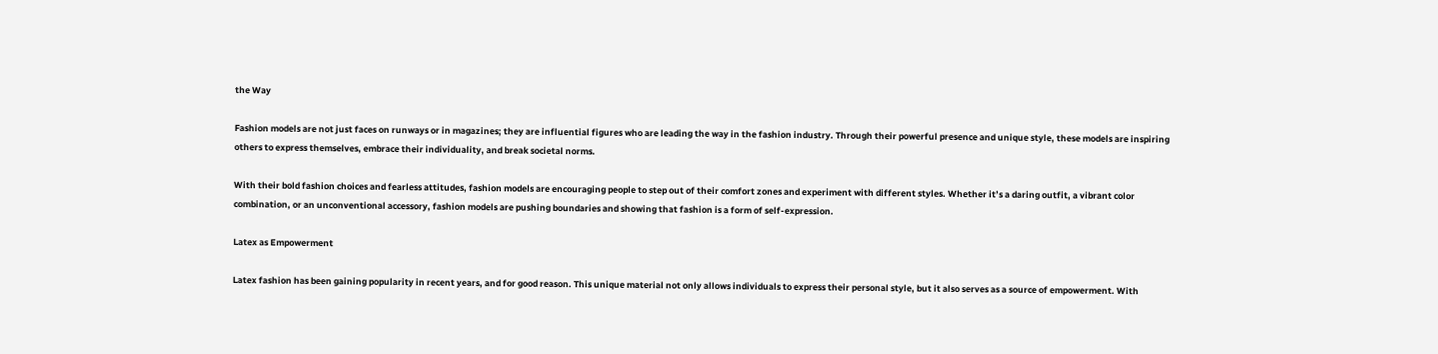the Way

Fashion models are not just faces on runways or in magazines; they are influential figures who are leading the way in the fashion industry. Through their powerful presence and unique style, these models are inspiring others to express themselves, embrace their individuality, and break societal norms.

With their bold fashion choices and fearless attitudes, fashion models are encouraging people to step out of their comfort zones and experiment with different styles. Whether it’s a daring outfit, a vibrant color combination, or an unconventional accessory, fashion models are pushing boundaries and showing that fashion is a form of self-expression.

Latex as Empowerment

Latex fashion has been gaining popularity in recent years, and for good reason. This unique material not only allows individuals to express their personal style, but it also serves as a source of empowerment. With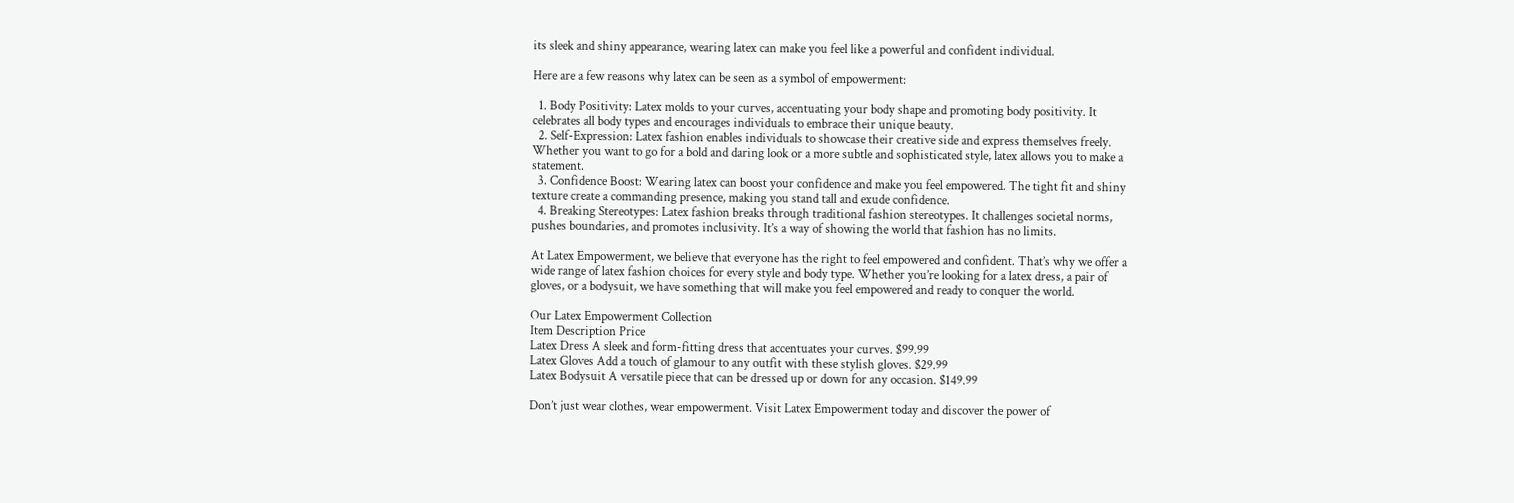its sleek and shiny appearance, wearing latex can make you feel like a powerful and confident individual.

Here are a few reasons why latex can be seen as a symbol of empowerment:

  1. Body Positivity: Latex molds to your curves, accentuating your body shape and promoting body positivity. It celebrates all body types and encourages individuals to embrace their unique beauty.
  2. Self-Expression: Latex fashion enables individuals to showcase their creative side and express themselves freely. Whether you want to go for a bold and daring look or a more subtle and sophisticated style, latex allows you to make a statement.
  3. Confidence Boost: Wearing latex can boost your confidence and make you feel empowered. The tight fit and shiny texture create a commanding presence, making you stand tall and exude confidence.
  4. Breaking Stereotypes: Latex fashion breaks through traditional fashion stereotypes. It challenges societal norms, pushes boundaries, and promotes inclusivity. It’s a way of showing the world that fashion has no limits.

At Latex Empowerment, we believe that everyone has the right to feel empowered and confident. That’s why we offer a wide range of latex fashion choices for every style and body type. Whether you’re looking for a latex dress, a pair of gloves, or a bodysuit, we have something that will make you feel empowered and ready to conquer the world.

Our Latex Empowerment Collection
Item Description Price
Latex Dress A sleek and form-fitting dress that accentuates your curves. $99.99
Latex Gloves Add a touch of glamour to any outfit with these stylish gloves. $29.99
Latex Bodysuit A versatile piece that can be dressed up or down for any occasion. $149.99

Don’t just wear clothes, wear empowerment. Visit Latex Empowerment today and discover the power of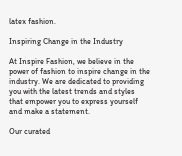latex fashion.

Inspiring Change in the Industry

At Inspire Fashion, we believe in the power of fashion to inspire change in the industry. We are dedicated to providing you with the latest trends and styles that empower you to express yourself and make a statement.

Our curated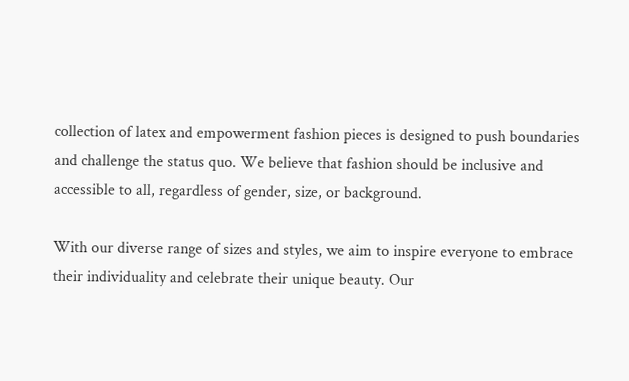collection of latex and empowerment fashion pieces is designed to push boundaries and challenge the status quo. We believe that fashion should be inclusive and accessible to all, regardless of gender, size, or background.

With our diverse range of sizes and styles, we aim to inspire everyone to embrace their individuality and celebrate their unique beauty. Our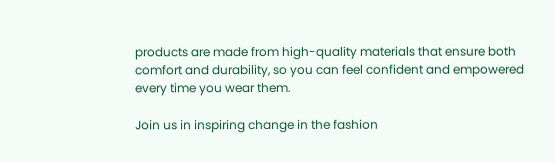products are made from high-quality materials that ensure both comfort and durability, so you can feel confident and empowered every time you wear them.

Join us in inspiring change in the fashion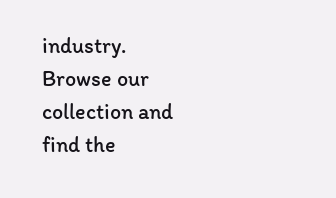industry. Browse our collection and find the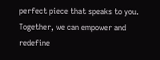perfect piece that speaks to you. Together, we can empower and redefine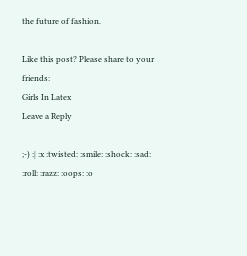the future of fashion.

Like this post? Please share to your friends:
Girls In Latex
Leave a Reply

;-) :| :x :twisted: :smile: :shock: :sad: :roll: :razz: :oops: :o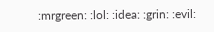:mrgreen: :lol: :idea: :grin: :evil: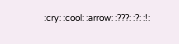:cry: :cool: :arrow: :???: :?: :!: